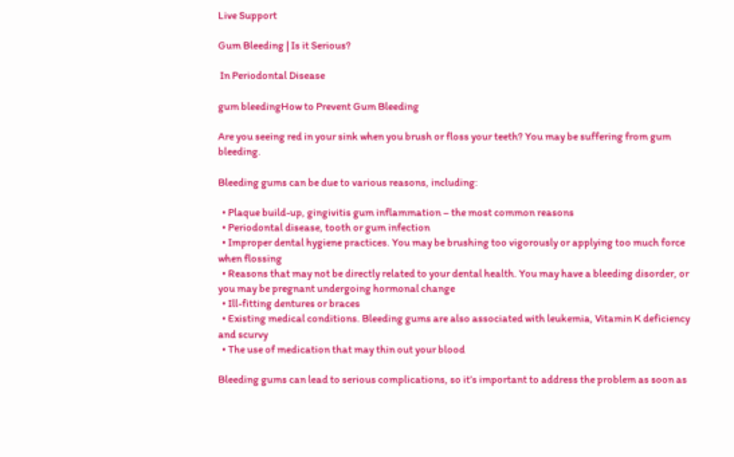Live Support

Gum Bleeding | Is it Serious?

 In Periodontal Disease

gum bleedingHow to Prevent Gum Bleeding

Are you seeing red in your sink when you brush or floss your teeth? You may be suffering from gum bleeding.

Bleeding gums can be due to various reasons, including:

  • Plaque build-up, gingivitis gum inflammation – the most common reasons
  • Periodontal disease, tooth or gum infection
  • Improper dental hygiene practices. You may be brushing too vigorously or applying too much force when flossing
  • Reasons that may not be directly related to your dental health. You may have a bleeding disorder, or you may be pregnant undergoing hormonal change
  • Ill-fitting dentures or braces
  • Existing medical conditions. Bleeding gums are also associated with leukemia, Vitamin K deficiency and scurvy
  • The use of medication that may thin out your blood

Bleeding gums can lead to serious complications, so it’s important to address the problem as soon as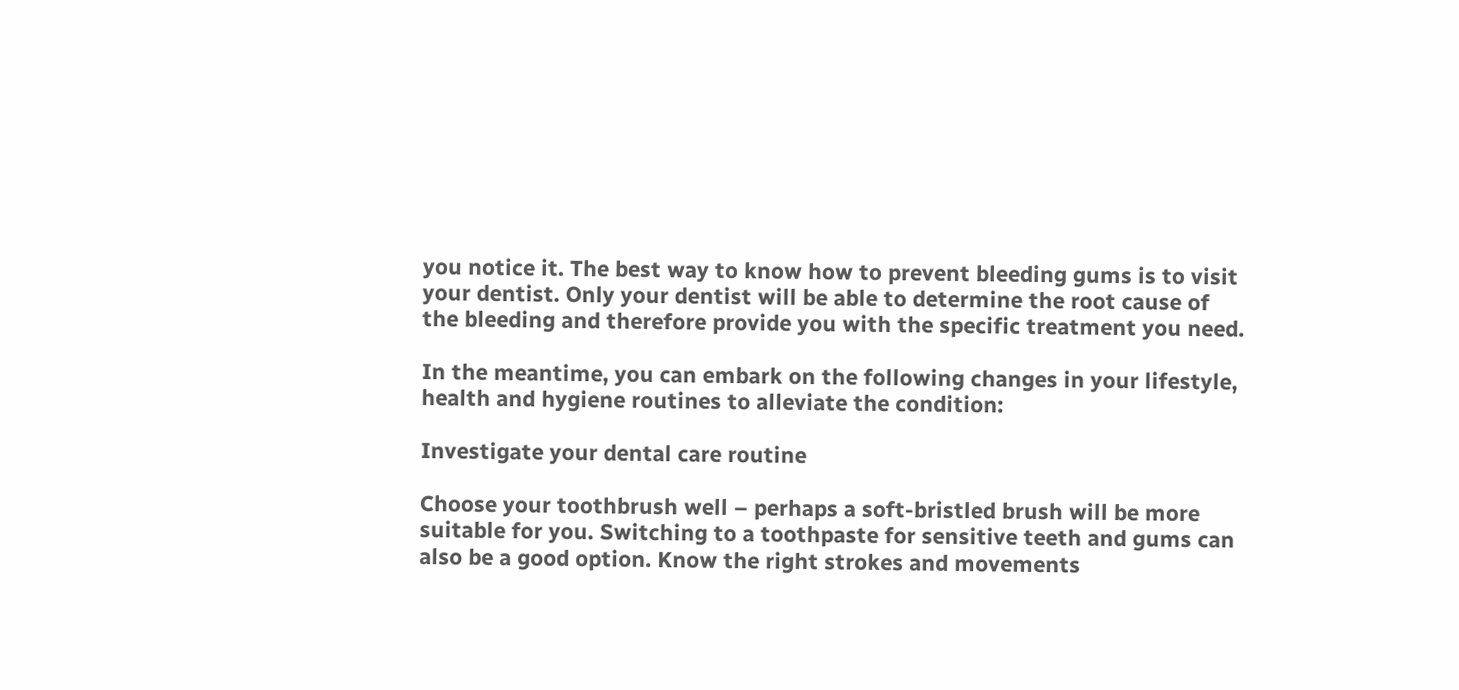you notice it. The best way to know how to prevent bleeding gums is to visit your dentist. Only your dentist will be able to determine the root cause of the bleeding and therefore provide you with the specific treatment you need.

In the meantime, you can embark on the following changes in your lifestyle, health and hygiene routines to alleviate the condition:

Investigate your dental care routine

Choose your toothbrush well – perhaps a soft-bristled brush will be more suitable for you. Switching to a toothpaste for sensitive teeth and gums can also be a good option. Know the right strokes and movements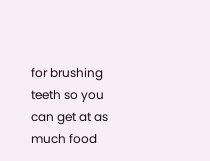for brushing teeth so you can get at as much food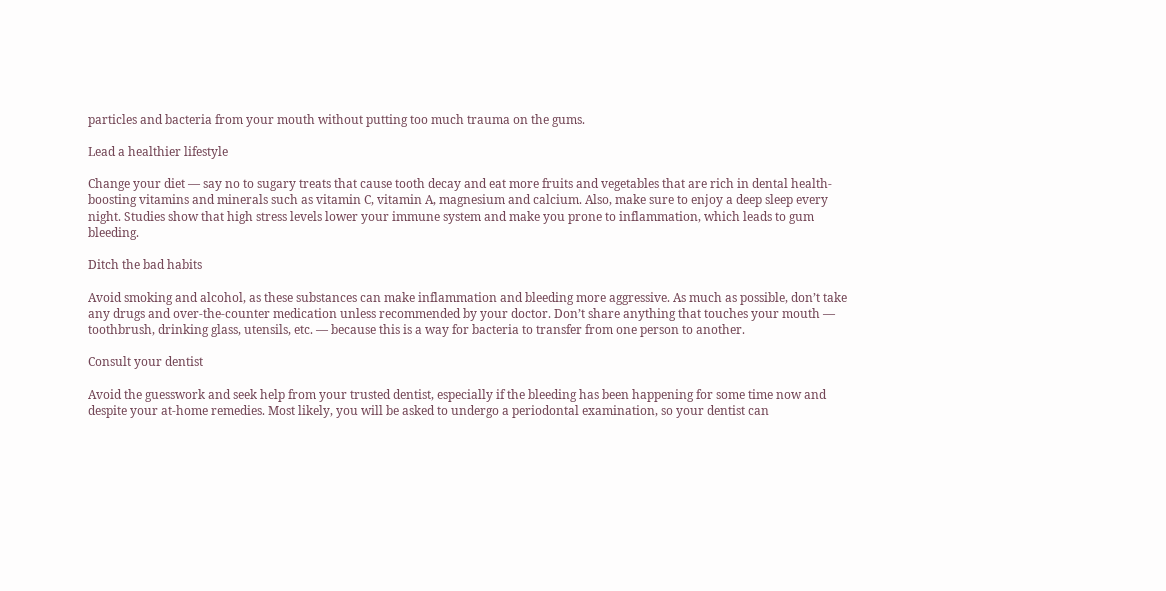particles and bacteria from your mouth without putting too much trauma on the gums.

Lead a healthier lifestyle

Change your diet — say no to sugary treats that cause tooth decay and eat more fruits and vegetables that are rich in dental health-boosting vitamins and minerals such as vitamin C, vitamin A, magnesium and calcium. Also, make sure to enjoy a deep sleep every night. Studies show that high stress levels lower your immune system and make you prone to inflammation, which leads to gum bleeding.

Ditch the bad habits

Avoid smoking and alcohol, as these substances can make inflammation and bleeding more aggressive. As much as possible, don’t take any drugs and over-the-counter medication unless recommended by your doctor. Don’t share anything that touches your mouth — toothbrush, drinking glass, utensils, etc. — because this is a way for bacteria to transfer from one person to another.

Consult your dentist

Avoid the guesswork and seek help from your trusted dentist, especially if the bleeding has been happening for some time now and despite your at-home remedies. Most likely, you will be asked to undergo a periodontal examination, so your dentist can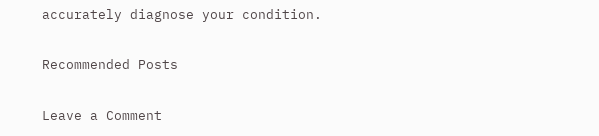accurately diagnose your condition.

Recommended Posts

Leave a Comment